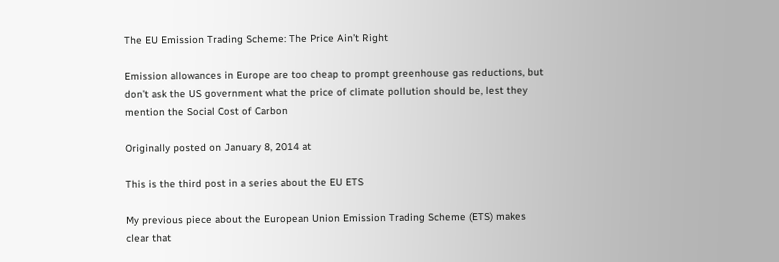The EU Emission Trading Scheme: The Price Ain’t Right

Emission allowances in Europe are too cheap to prompt greenhouse gas reductions, but don’t ask the US government what the price of climate pollution should be, lest they mention the Social Cost of Carbon

Originally posted on January 8, 2014 at

This is the third post in a series about the EU ETS

My previous piece about the European Union Emission Trading Scheme (ETS) makes clear that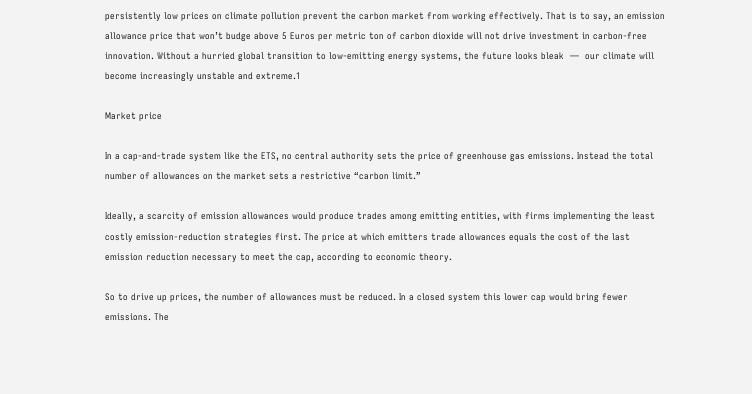persistently low prices on climate pollution prevent the carbon market from working effectively. That is to say, an emission allowance price that won’t budge above 5 Euros per metric ton of carbon dioxide will not drive investment in carbon-free innovation. Without a hurried global transition to low-emitting energy systems, the future looks bleak  —  our climate will become increasingly unstable and extreme.1

Market price

In a cap-and-trade system like the ETS, no central authority sets the price of greenhouse gas emissions. Instead the total number of allowances on the market sets a restrictive “carbon limit.”

Ideally, a scarcity of emission allowances would produce trades among emitting entities, with firms implementing the least costly emission-reduction strategies first. The price at which emitters trade allowances equals the cost of the last emission reduction necessary to meet the cap, according to economic theory.

So to drive up prices, the number of allowances must be reduced. In a closed system this lower cap would bring fewer emissions. The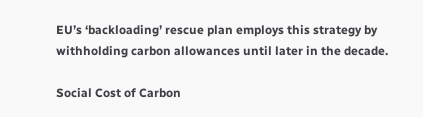EU’s ‘backloading’ rescue plan employs this strategy by withholding carbon allowances until later in the decade.

Social Cost of Carbon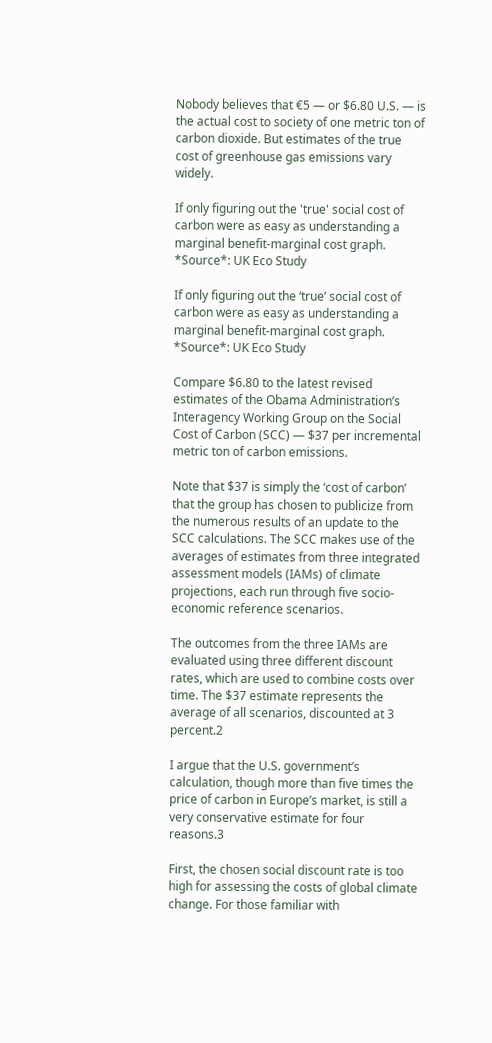Nobody believes that €5 — or $6.80 U.S. — is the actual cost to society of one metric ton of carbon dioxide. But estimates of the true cost of greenhouse gas emissions vary widely.

If only figuring out the 'true' social cost of carbon were as easy as understanding a marginal benefit-marginal cost graph. *Source*: UK Eco Study

If only figuring out the ‘true’ social cost of carbon were as easy as understanding a marginal benefit-marginal cost graph. *Source*: UK Eco Study

Compare $6.80 to the latest revised estimates of the Obama Administration’s Interagency Working Group on the Social Cost of Carbon (SCC) — $37 per incremental metric ton of carbon emissions.

Note that $37 is simply the ‘cost of carbon’ that the group has chosen to publicize from the numerous results of an update to the SCC calculations. The SCC makes use of the averages of estimates from three integrated assessment models (IAMs) of climate projections, each run through five socio-economic reference scenarios.

The outcomes from the three IAMs are evaluated using three different discount rates, which are used to combine costs over time. The $37 estimate represents the average of all scenarios, discounted at 3 percent.2

I argue that the U.S. government’s calculation, though more than five times the price of carbon in Europe’s market, is still a very conservative estimate for four reasons.3

First, the chosen social discount rate is too high for assessing the costs of global climate change. For those familiar with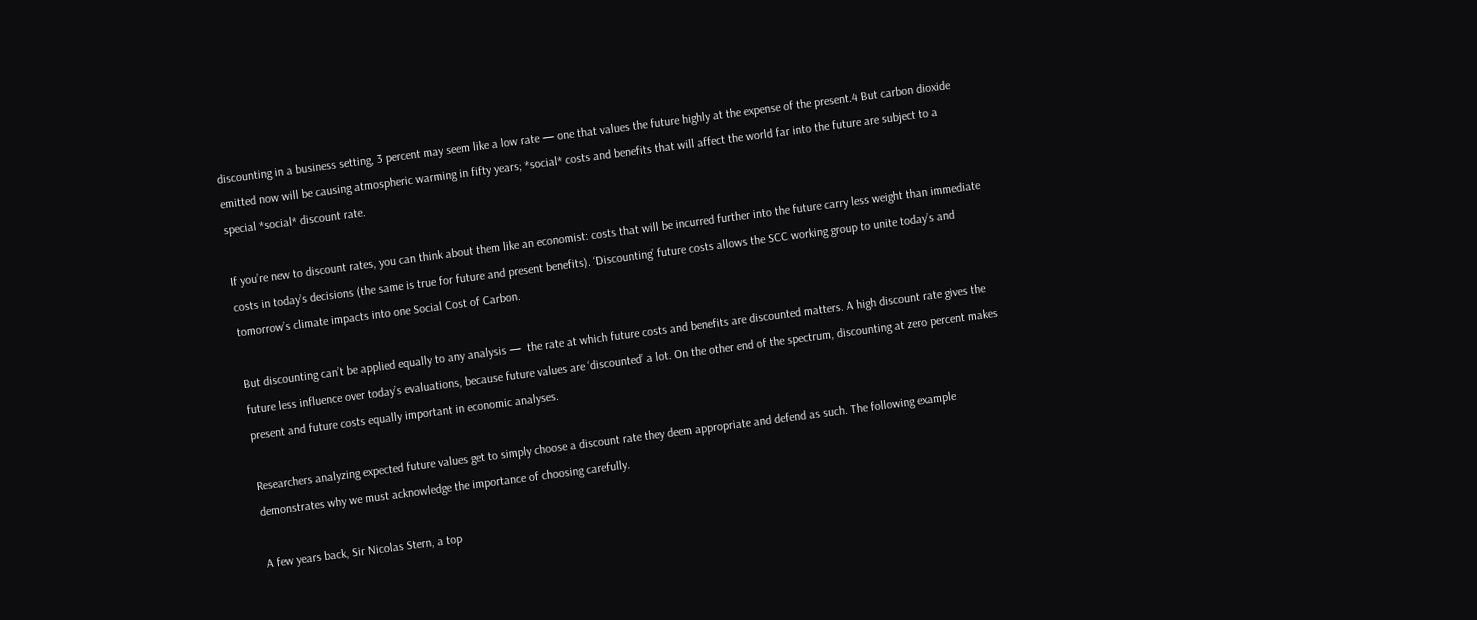discounting in a business setting, 3 percent may seem like a low rate — one that values the future highly at the expense of the present.4 But carbon dioxide emitted now will be causing atmospheric warming in fifty years; *social* costs and benefits that will affect the world far into the future are subject to a special *social* discount rate.

If you’re new to discount rates, you can think about them like an economist: costs that will be incurred further into the future carry less weight than immediate costs in today’s decisions (the same is true for future and present benefits). ‘Discounting’ future costs allows the SCC working group to unite today’s and tomorrow’s climate impacts into one Social Cost of Carbon.

But discounting can’t be applied equally to any analysis —  the rate at which future costs and benefits are discounted matters. A high discount rate gives the future less influence over today’s evaluations, because future values are ‘discounted’ a lot. On the other end of the spectrum, discounting at zero percent makes present and future costs equally important in economic analyses.

Researchers analyzing expected future values get to simply choose a discount rate they deem appropriate and defend as such. The following example demonstrates why we must acknowledge the importance of choosing carefully.

A few years back, Sir Nicolas Stern, a top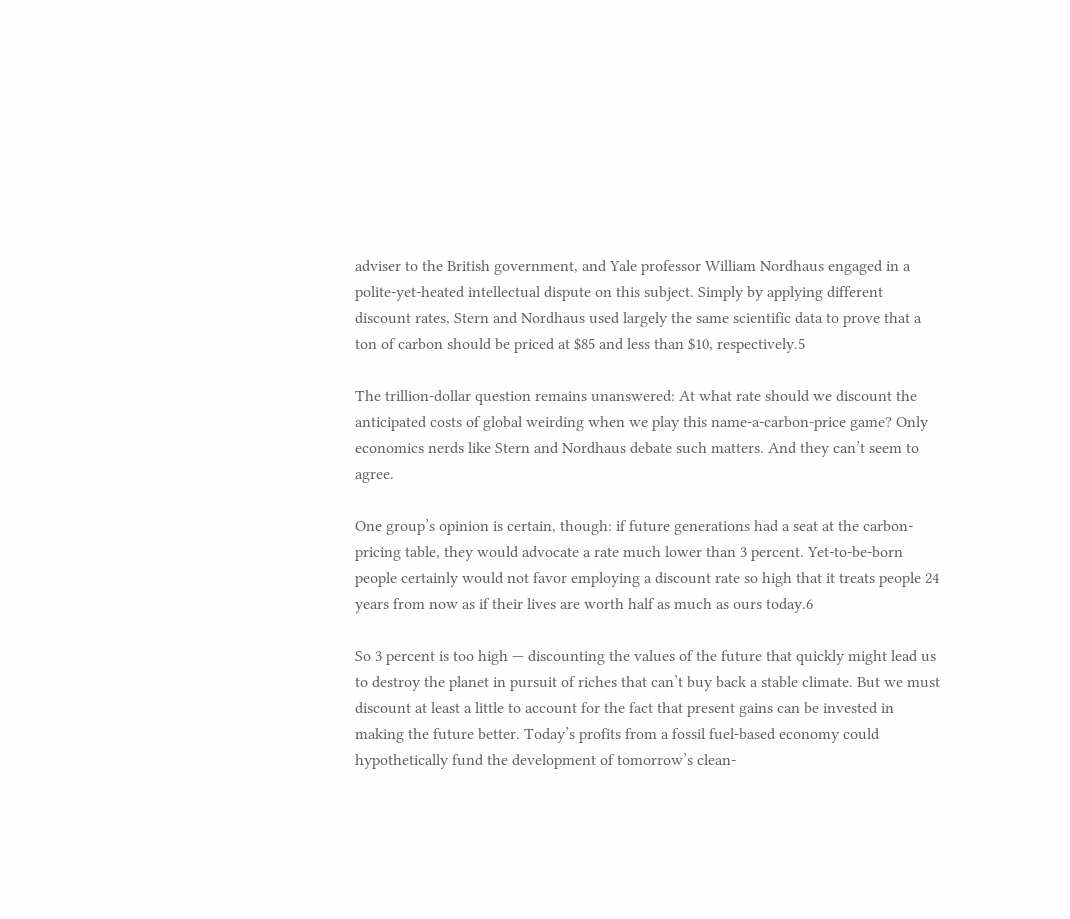adviser to the British government, and Yale professor William Nordhaus engaged in a polite-yet-heated intellectual dispute on this subject. Simply by applying different discount rates, Stern and Nordhaus used largely the same scientific data to prove that a ton of carbon should be priced at $85 and less than $10, respectively.5

The trillion-dollar question remains unanswered: At what rate should we discount the anticipated costs of global weirding when we play this name-a-carbon-price game? Only economics nerds like Stern and Nordhaus debate such matters. And they can’t seem to agree.

One group’s opinion is certain, though: if future generations had a seat at the carbon-pricing table, they would advocate a rate much lower than 3 percent. Yet-to-be-born people certainly would not favor employing a discount rate so high that it treats people 24 years from now as if their lives are worth half as much as ours today.6

So 3 percent is too high — discounting the values of the future that quickly might lead us to destroy the planet in pursuit of riches that can’t buy back a stable climate. But we must discount at least a little to account for the fact that present gains can be invested in making the future better. Today’s profits from a fossil fuel-based economy could hypothetically fund the development of tomorrow’s clean-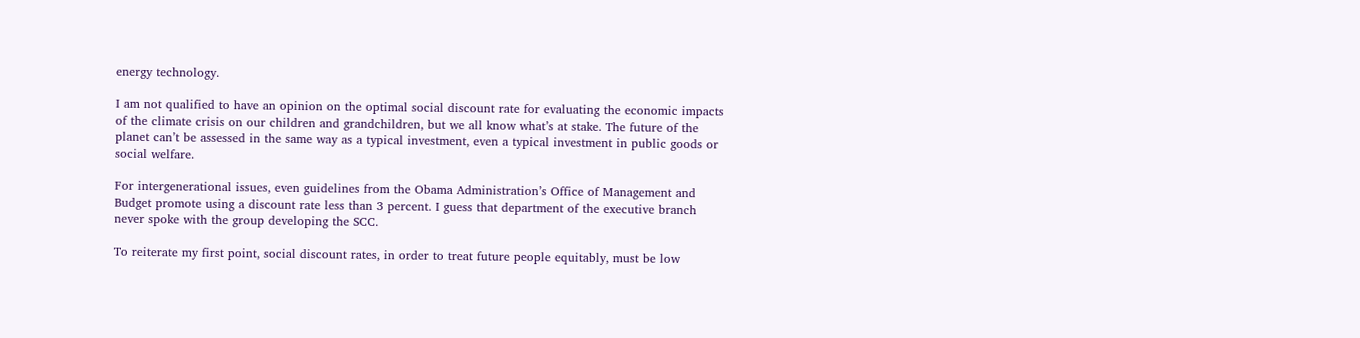energy technology.

I am not qualified to have an opinion on the optimal social discount rate for evaluating the economic impacts of the climate crisis on our children and grandchildren, but we all know what’s at stake. The future of the planet can’t be assessed in the same way as a typical investment, even a typical investment in public goods or social welfare.

For intergenerational issues, even guidelines from the Obama Administration’s Office of Management and Budget promote using a discount rate less than 3 percent. I guess that department of the executive branch never spoke with the group developing the SCC.

To reiterate my first point, social discount rates, in order to treat future people equitably, must be low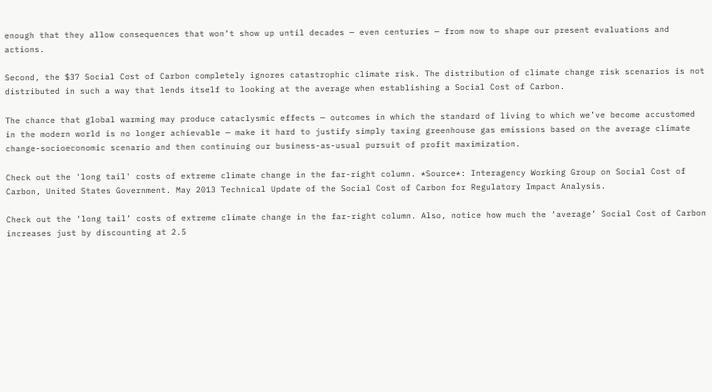enough that they allow consequences that won’t show up until decades — even centuries — from now to shape our present evaluations and actions.

Second, the $37 Social Cost of Carbon completely ignores catastrophic climate risk. The distribution of climate change risk scenarios is not distributed in such a way that lends itself to looking at the average when establishing a Social Cost of Carbon.

The chance that global warming may produce cataclysmic effects — outcomes in which the standard of living to which we’ve become accustomed in the modern world is no longer achievable — make it hard to justify simply taxing greenhouse gas emissions based on the average climate change-socioeconomic scenario and then continuing our business-as-usual pursuit of profit maximization.

Check out the 'long tail' costs of extreme climate change in the far-right column. *Source*: Interagency Working Group on Social Cost of Carbon, United States Government. May 2013 Technical Update of the Social Cost of Carbon for Regulatory Impact Analysis.

Check out the ‘long tail’ costs of extreme climate change in the far-right column. Also, notice how much the ‘average’ Social Cost of Carbon increases just by discounting at 2.5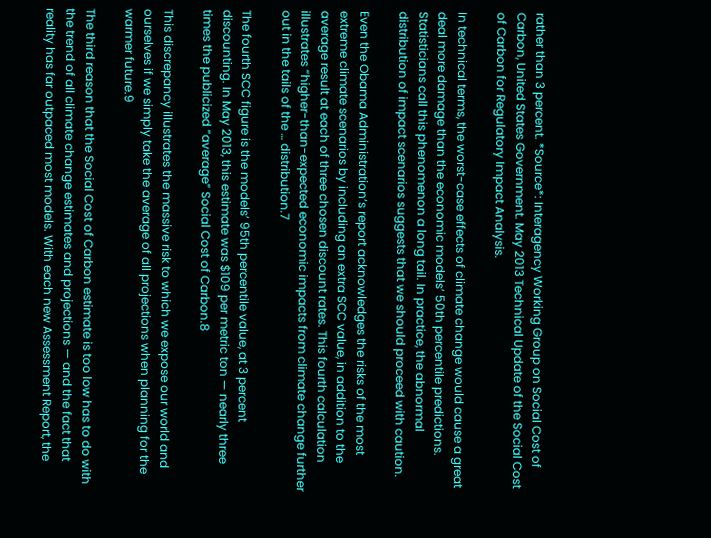rather than 3 percent. *Source*: Interagency Working Group on Social Cost of Carbon, United States Government. May 2013 Technical Update of the Social Cost of Carbon for Regulatory Impact Analysis.

In technical terms, the worst-case effects of climate change would cause a great deal more damage than the economic models’ 50th percentile predictions. Statisticians call this phenomenon a long tail. In practice, the abnormal distribution of impact scenarios suggests that we should proceed with caution.

Even the Obama Administration’s report acknowledges the risks of the most extreme climate scenarios by including an extra SCC value, in addition to the average result at each of three chosen discount rates. This fourth calculation illustrates “higher-than-expected economic impacts from climate change further out in the tails of the … distribution.7

The fourth SCC figure is the models’ 95th percentile value, at 3 percent discounting. In May 2013, this estimate was $109 per metric ton — nearly three times the publicized “average” Social Cost of Carbon.8

This discrepancy illustrates the massive risk to which we expose our world and ourselves if we simply take the average of all projections when planning for the warmer future.9

The third reason that the Social Cost of Carbon estimate is too low has to do with the trend of all climate change estimates and projections — and the fact that reality has far outpaced most models. With each new Assessment Report, the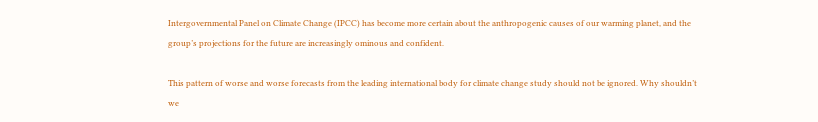Intergovernmental Panel on Climate Change (IPCC) has become more certain about the anthropogenic causes of our warming planet, and the group’s projections for the future are increasingly ominous and confident.

This pattern of worse and worse forecasts from the leading international body for climate change study should not be ignored. Why shouldn’t we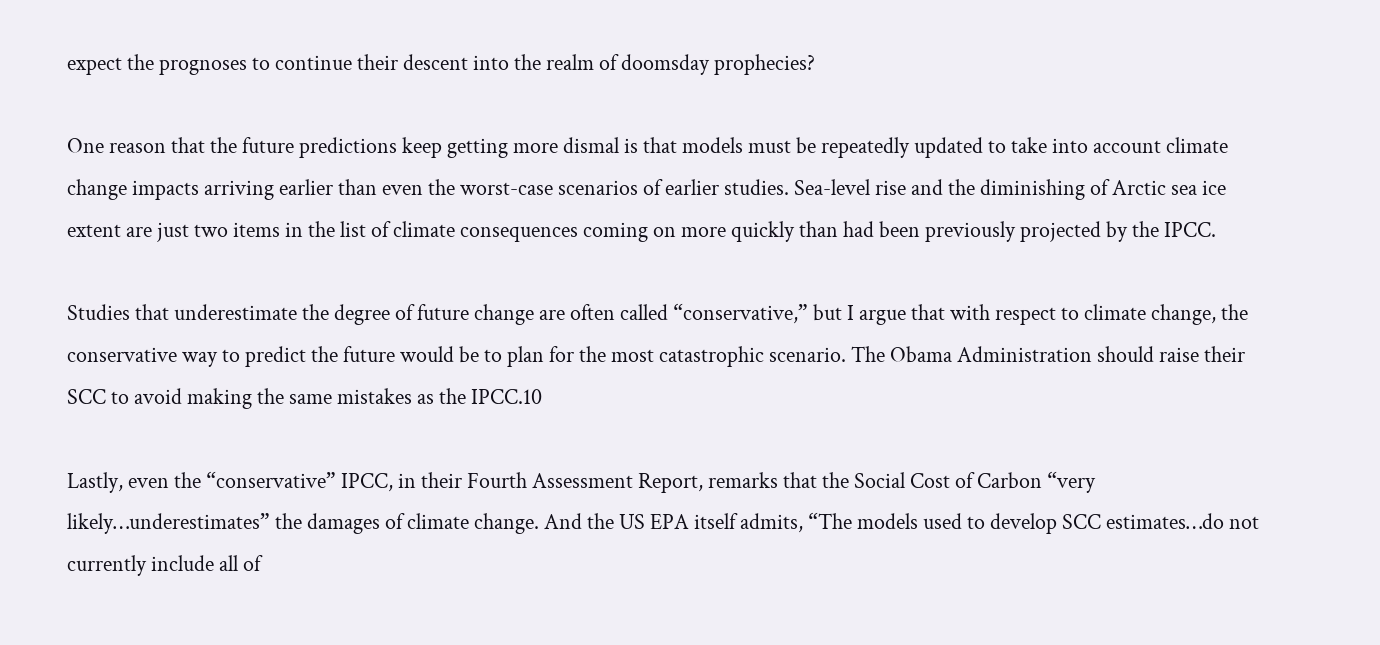expect the prognoses to continue their descent into the realm of doomsday prophecies?

One reason that the future predictions keep getting more dismal is that models must be repeatedly updated to take into account climate change impacts arriving earlier than even the worst-case scenarios of earlier studies. Sea-level rise and the diminishing of Arctic sea ice extent are just two items in the list of climate consequences coming on more quickly than had been previously projected by the IPCC.

Studies that underestimate the degree of future change are often called “conservative,” but I argue that with respect to climate change, the conservative way to predict the future would be to plan for the most catastrophic scenario. The Obama Administration should raise their SCC to avoid making the same mistakes as the IPCC.10

Lastly, even the “conservative” IPCC, in their Fourth Assessment Report, remarks that the Social Cost of Carbon “very likely…underestimates” the damages of climate change. And the US EPA itself admits, “The models used to develop SCC estimates…do not currently include all of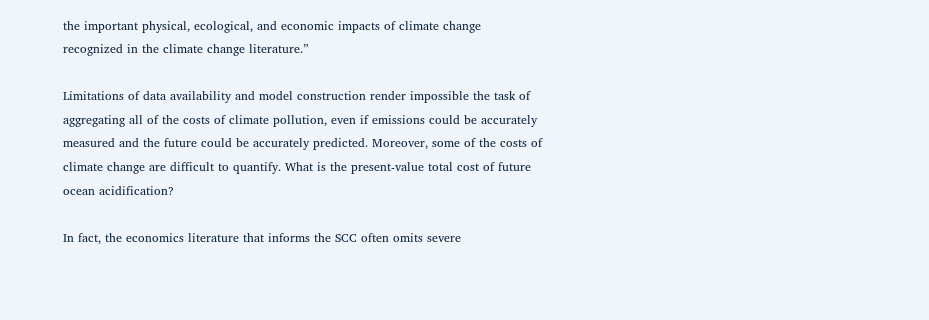the important physical, ecological, and economic impacts of climate change recognized in the climate change literature.”

Limitations of data availability and model construction render impossible the task of aggregating all of the costs of climate pollution, even if emissions could be accurately measured and the future could be accurately predicted. Moreover, some of the costs of climate change are difficult to quantify. What is the present-value total cost of future ocean acidification?

In fact, the economics literature that informs the SCC often omits severe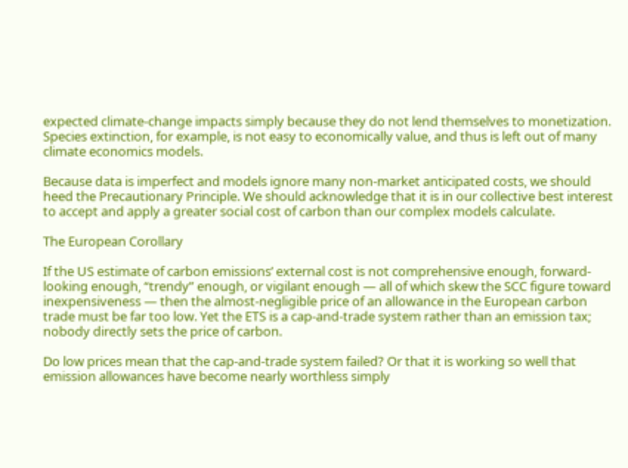expected climate-change impacts simply because they do not lend themselves to monetization. Species extinction, for example, is not easy to economically value, and thus is left out of many climate economics models.

Because data is imperfect and models ignore many non-market anticipated costs, we should heed the Precautionary Principle. We should acknowledge that it is in our collective best interest to accept and apply a greater social cost of carbon than our complex models calculate.

The European Corollary

If the US estimate of carbon emissions’ external cost is not comprehensive enough, forward-looking enough, “trendy” enough, or vigilant enough — all of which skew the SCC figure toward inexpensiveness — then the almost-negligible price of an allowance in the European carbon trade must be far too low. Yet the ETS is a cap-and-trade system rather than an emission tax; nobody directly sets the price of carbon.

Do low prices mean that the cap-and-trade system failed? Or that it is working so well that emission allowances have become nearly worthless simply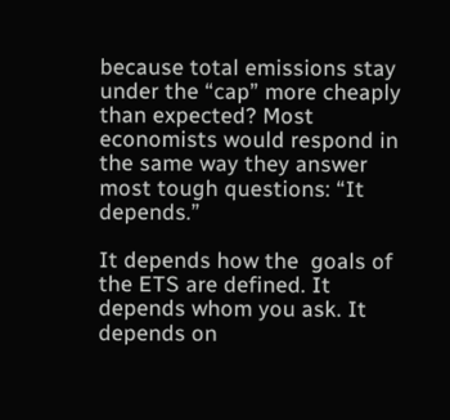because total emissions stay under the “cap” more cheaply than expected? Most economists would respond in the same way they answer most tough questions: “It depends.”

It depends how the  goals of the ETS are defined. It depends whom you ask. It depends on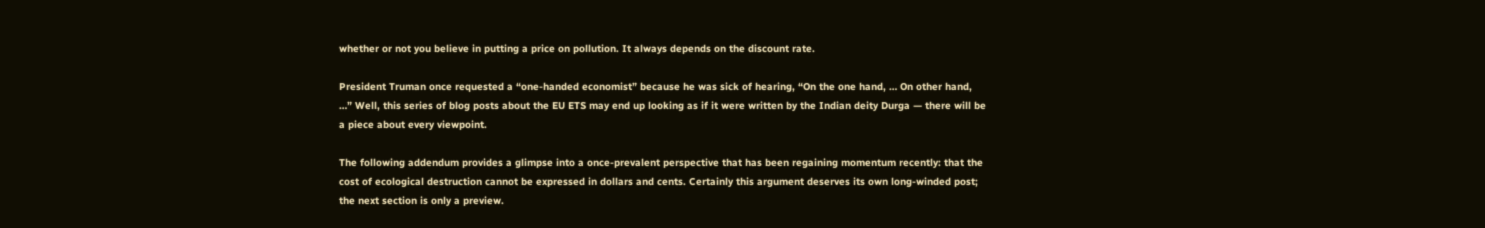whether or not you believe in putting a price on pollution. It always depends on the discount rate.

President Truman once requested a “one-handed economist” because he was sick of hearing, “On the one hand, … On other hand, …” Well, this series of blog posts about the EU ETS may end up looking as if it were written by the Indian deity Durga — there will be a piece about every viewpoint.

The following addendum provides a glimpse into a once-prevalent perspective that has been regaining momentum recently: that the cost of ecological destruction cannot be expressed in dollars and cents. Certainly this argument deserves its own long-winded post; the next section is only a preview.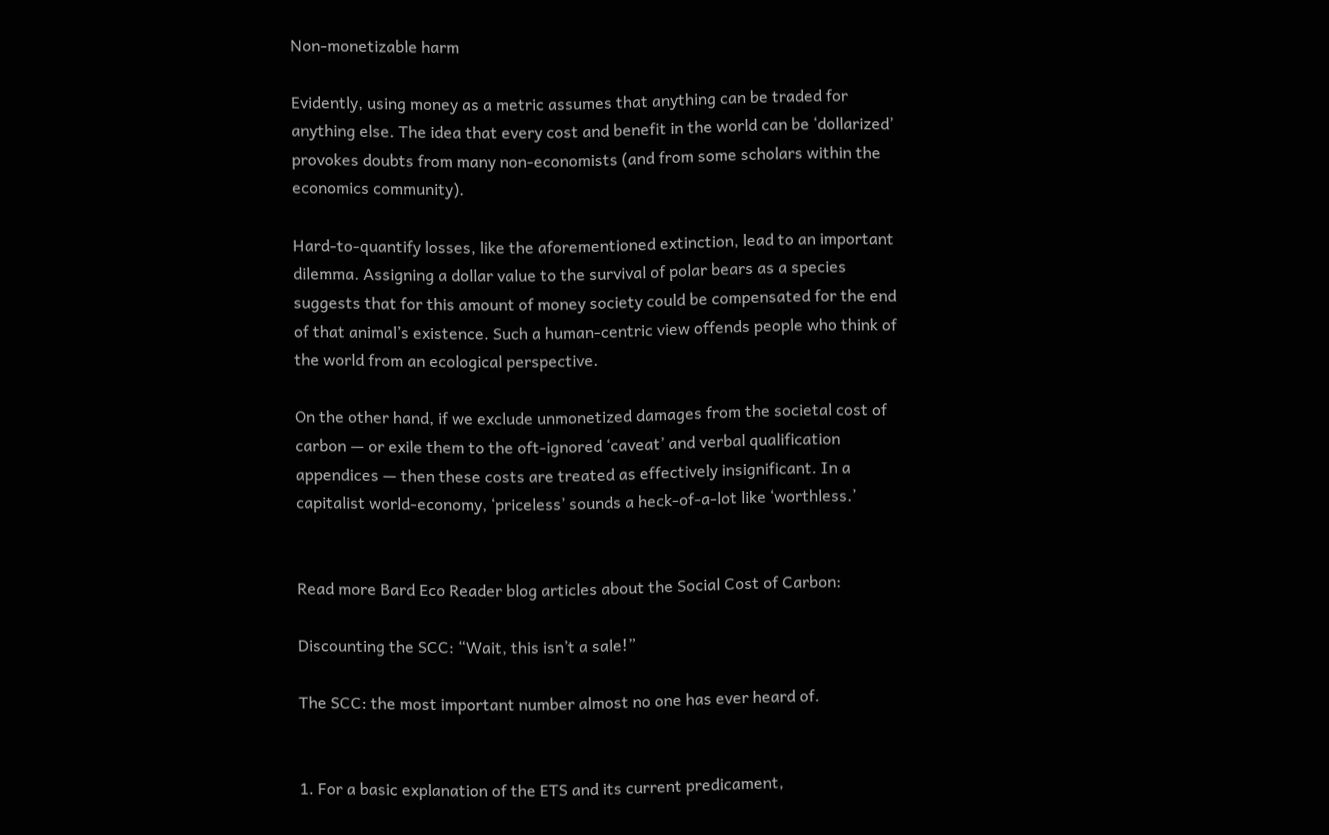Non-monetizable harm

Evidently, using money as a metric assumes that anything can be traded for anything else. The idea that every cost and benefit in the world can be ‘dollarized’ provokes doubts from many non-economists (and from some scholars within the economics community).

Hard-to-quantify losses, like the aforementioned extinction, lead to an important dilemma. Assigning a dollar value to the survival of polar bears as a species suggests that for this amount of money society could be compensated for the end of that animal’s existence. Such a human-centric view offends people who think of the world from an ecological perspective.

On the other hand, if we exclude unmonetized damages from the societal cost of carbon — or exile them to the oft-ignored ‘caveat’ and verbal qualification appendices — then these costs are treated as effectively insignificant. In a capitalist world-economy, ‘priceless’ sounds a heck-of-a-lot like ‘worthless.’


Read more Bard Eco Reader blog articles about the Social Cost of Carbon:

Discounting the SCC: “Wait, this isn’t a sale!”

The SCC: the most important number almost no one has ever heard of.


1. For a basic explanation of the ETS and its current predicament,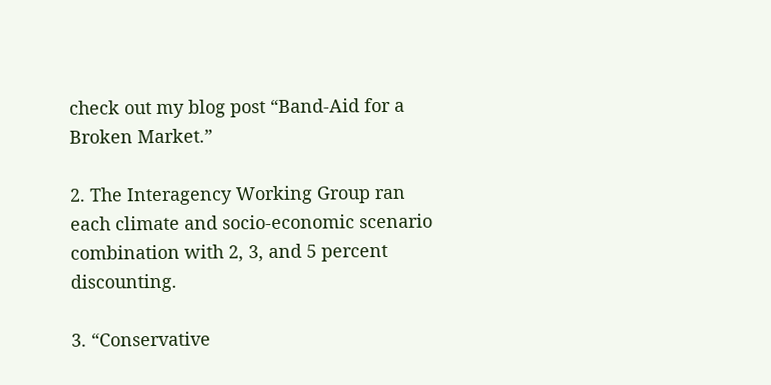check out my blog post “Band-Aid for a Broken Market.”

2. The Interagency Working Group ran each climate and socio-economic scenario combination with 2, 3, and 5 percent discounting.

3. “Conservative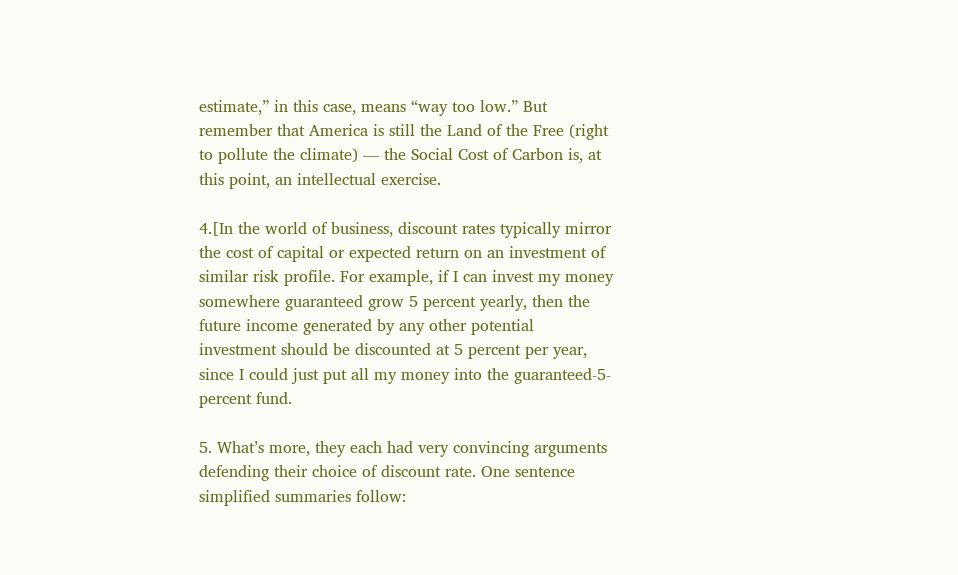estimate,” in this case, means “way too low.” But remember that America is still the Land of the Free (right to pollute the climate) — the Social Cost of Carbon is, at this point, an intellectual exercise.

4.[In the world of business, discount rates typically mirror the cost of capital or expected return on an investment of similar risk profile. For example, if I can invest my money somewhere guaranteed grow 5 percent yearly, then the future income generated by any other potential investment should be discounted at 5 percent per year, since I could just put all my money into the guaranteed-5-percent fund.

5. What’s more, they each had very convincing arguments defending their choice of discount rate. One sentence simplified summaries follow: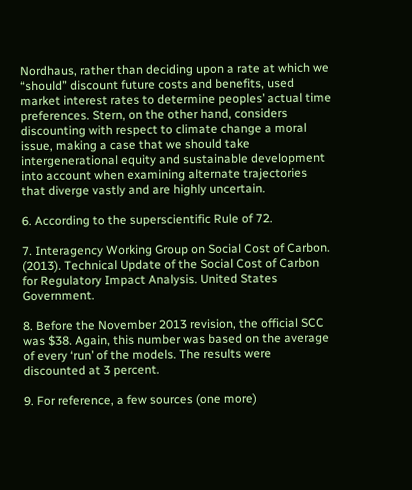Nordhaus, rather than deciding upon a rate at which we “should” discount future costs and benefits, used market interest rates to determine peoples’ actual time preferences. Stern, on the other hand, considers discounting with respect to climate change a moral issue, making a case that we should take intergenerational equity and sustainable development into account when examining alternate trajectories that diverge vastly and are highly uncertain.

6. According to the superscientific Rule of 72.

7. Interagency Working Group on Social Cost of Carbon. (2013). Technical Update of the Social Cost of Carbon for Regulatory Impact Analysis. United States Government.

8. Before the November 2013 revision, the official SCC was $38. Again, this number was based on the average of every ‘run’ of the models. The results were discounted at 3 percent.

9. For reference, a few sources (one more)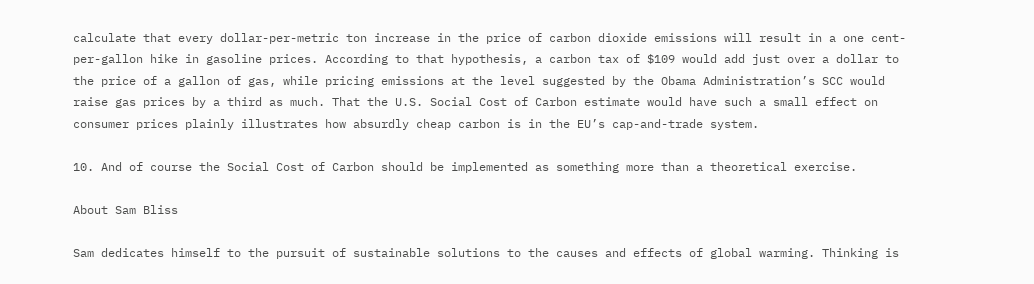calculate that every dollar-per-metric ton increase in the price of carbon dioxide emissions will result in a one cent-per-gallon hike in gasoline prices. According to that hypothesis, a carbon tax of $109 would add just over a dollar to the price of a gallon of gas, while pricing emissions at the level suggested by the Obama Administration’s SCC would raise gas prices by a third as much. That the U.S. Social Cost of Carbon estimate would have such a small effect on consumer prices plainly illustrates how absurdly cheap carbon is in the EU’s cap-and-trade system.

10. And of course the Social Cost of Carbon should be implemented as something more than a theoretical exercise.

About Sam Bliss

Sam dedicates himself to the pursuit of sustainable solutions to the causes and effects of global warming. Thinking is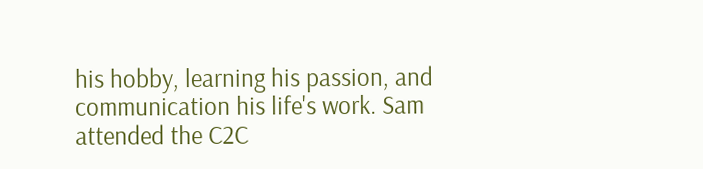his hobby, learning his passion, and communication his life's work. Sam attended the C2C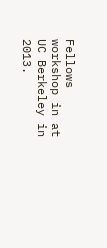Fellows workshop in at UC Berkeley in 2013.